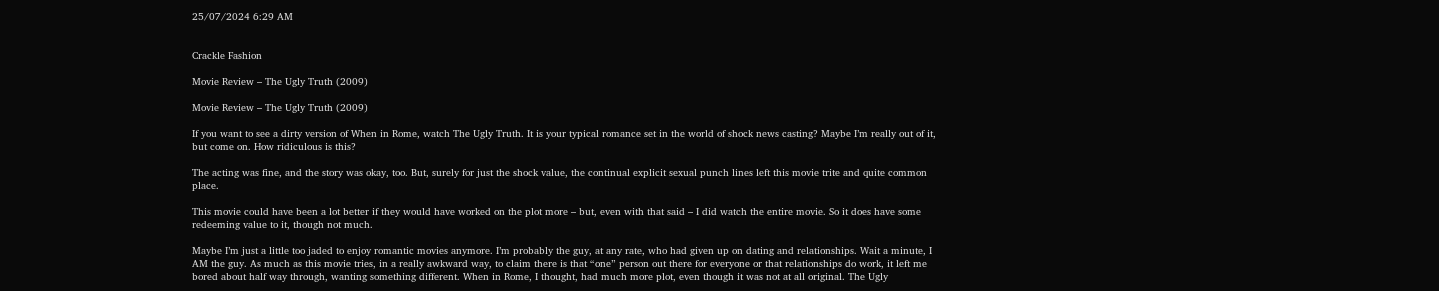25/07/2024 6:29 AM


Crackle Fashion

Movie Review – The Ugly Truth (2009)

Movie Review – The Ugly Truth (2009)

If you want to see a dirty version of When in Rome, watch The Ugly Truth. It is your typical romance set in the world of shock news casting? Maybe I’m really out of it, but come on. How ridiculous is this?

The acting was fine, and the story was okay, too. But, surely for just the shock value, the continual explicit sexual punch lines left this movie trite and quite common place.

This movie could have been a lot better if they would have worked on the plot more – but, even with that said – I did watch the entire movie. So it does have some redeeming value to it, though not much.

Maybe I’m just a little too jaded to enjoy romantic movies anymore. I’m probably the guy, at any rate, who had given up on dating and relationships. Wait a minute, I AM the guy. As much as this movie tries, in a really awkward way, to claim there is that “one” person out there for everyone or that relationships do work, it left me bored about half way through, wanting something different. When in Rome, I thought, had much more plot, even though it was not at all original. The Ugly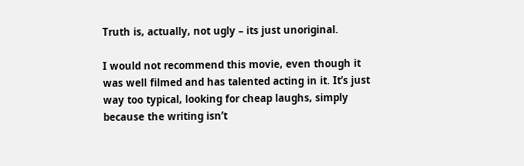Truth is, actually, not ugly – its just unoriginal.

I would not recommend this movie, even though it was well filmed and has talented acting in it. It’s just way too typical, looking for cheap laughs, simply because the writing isn’t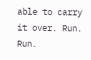able to carry it over. Run. Run.